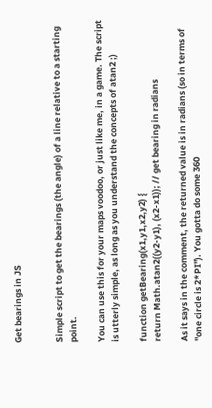Get bearings in JS


Simple script to get the bearings (the angle) of a line relative to a starting point.

You can use this for your maps voodoo, or just like me, in a game. The script is utterly simple, as long as you understand the concepts of atan2 ;)

function getBearing(x1,y1,x2,y2) {
return Math.atan2((y2-y1), (x2-x1)); // get bearing in radians

As it says in the comment, the returned value is in radians (so in terms of "one circle is 2*PI"). You gotta do some 360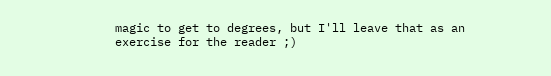magic to get to degrees, but I'll leave that as an exercise for the reader ;)